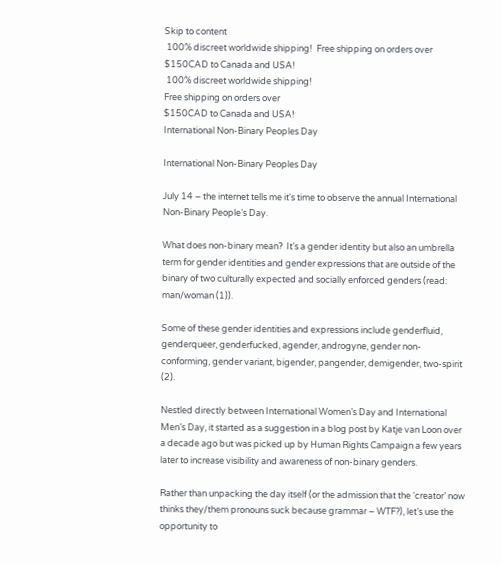Skip to content
 100% discreet worldwide shipping!  Free shipping on orders over $150CAD to Canada and USA!
 100% discreet worldwide shipping!
Free shipping on orders over
$150CAD to Canada and USA!
International Non-Binary Peoples Day

International Non-Binary Peoples Day

July 14 – the internet tells me it's time to observe the annual International Non-Binary People’s Day.

What does non-binary mean?  It’s a gender identity but also an umbrella term for gender identities and gender expressions that are outside of the binary of two culturally expected and socially enforced genders (read: man/woman (1)).

Some of these gender identities and expressions include genderfluid, genderqueer, genderfucked, agender, androgyne, gender non-conforming, gender variant, bigender, pangender, demigender, two-spirit (2).

Nestled directly between International Women’s Day and International Men’s Day, it started as a suggestion in a blog post by Katje van Loon over a decade ago but was picked up by Human Rights Campaign a few years later to increase visibility and awareness of non-binary genders.

Rather than unpacking the day itself (or the admission that the ‘creator’ now thinks they/them pronouns suck because grammar – WTF?), let’s use the opportunity to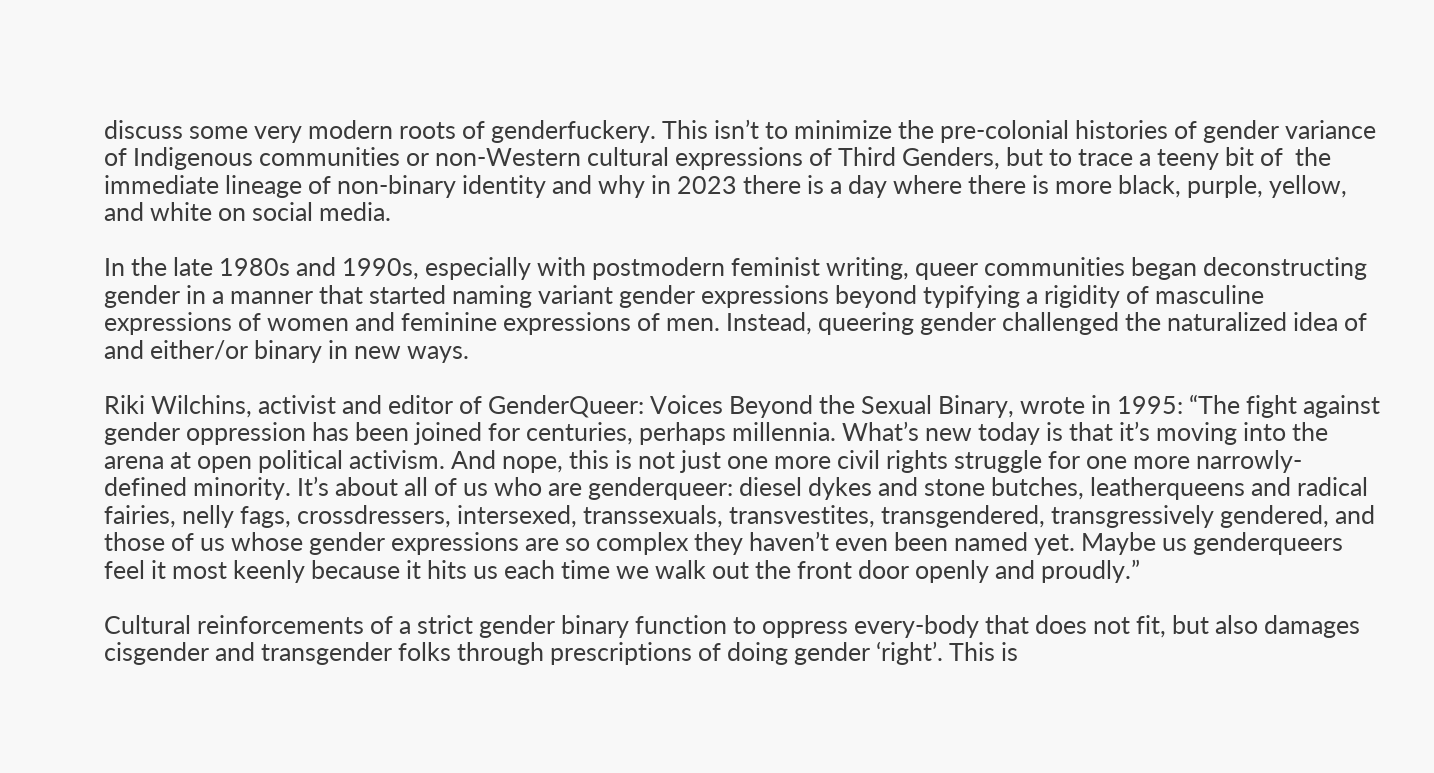discuss some very modern roots of genderfuckery. This isn’t to minimize the pre-colonial histories of gender variance of Indigenous communities or non-Western cultural expressions of Third Genders, but to trace a teeny bit of  the immediate lineage of non-binary identity and why in 2023 there is a day where there is more black, purple, yellow, and white on social media.

In the late 1980s and 1990s, especially with postmodern feminist writing, queer communities began deconstructing gender in a manner that started naming variant gender expressions beyond typifying a rigidity of masculine expressions of women and feminine expressions of men. Instead, queering gender challenged the naturalized idea of and either/or binary in new ways.

Riki Wilchins, activist and editor of GenderQueer: Voices Beyond the Sexual Binary, wrote in 1995: “The fight against gender oppression has been joined for centuries, perhaps millennia. What’s new today is that it’s moving into the arena at open political activism. And nope, this is not just one more civil rights struggle for one more narrowly-defined minority. It’s about all of us who are genderqueer: diesel dykes and stone butches, leatherqueens and radical fairies, nelly fags, crossdressers, intersexed, transsexuals, transvestites, transgendered, transgressively gendered, and those of us whose gender expressions are so complex they haven’t even been named yet. Maybe us genderqueers feel it most keenly because it hits us each time we walk out the front door openly and proudly.”

Cultural reinforcements of a strict gender binary function to oppress every-body that does not fit, but also damages cisgender and transgender folks through prescriptions of doing gender ‘right’. This is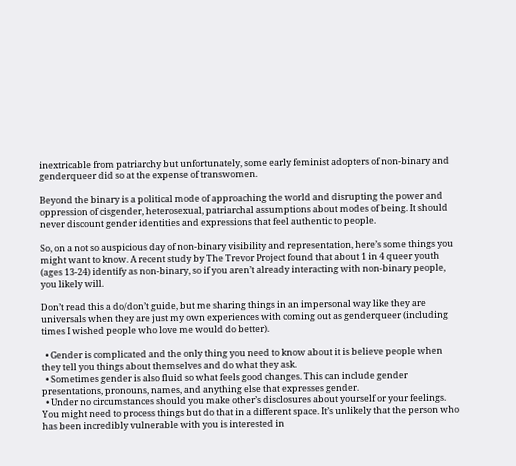inextricable from patriarchy but unfortunately, some early feminist adopters of non-binary and genderqueer did so at the expense of transwomen.

Beyond the binary is a political mode of approaching the world and disrupting the power and oppression of cisgender, heterosexual, patriarchal assumptions about modes of being. It should never discount gender identities and expressions that feel authentic to people.

So, on a not so auspicious day of non-binary visibility and representation, here’s some things you might want to know. A recent study by The Trevor Project found that about 1 in 4 queer youth (ages 13-24) identify as non-binary, so if you aren’t already interacting with non-binary people, you likely will.

Don’t read this a do/don’t guide, but me sharing things in an impersonal way like they are universals when they are just my own experiences with coming out as genderqueer (including times I wished people who love me would do better).

  • Gender is complicated and the only thing you need to know about it is believe people when they tell you things about themselves and do what they ask.
  • Sometimes gender is also fluid so what feels good changes. This can include gender presentations, pronouns, names, and anything else that expresses gender.
  • Under no circumstances should you make other’s disclosures about yourself or your feelings. You might need to process things but do that in a different space. It’s unlikely that the person who has been incredibly vulnerable with you is interested in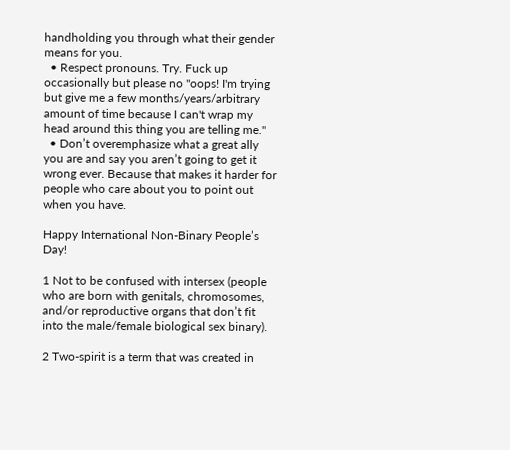handholding you through what their gender means for you.
  • Respect pronouns. Try. Fuck up occasionally but please no "oops! I'm trying but give me a few months/years/arbitrary amount of time because I can't wrap my head around this thing you are telling me."
  • Don’t overemphasize what a great ally you are and say you aren’t going to get it wrong ever. Because that makes it harder for people who care about you to point out when you have.

Happy International Non-Binary People’s Day!

1 Not to be confused with intersex (people who are born with genitals, chromosomes, and/or reproductive organs that don’t fit into the male/female biological sex binary).

2 Two-spirit is a term that was created in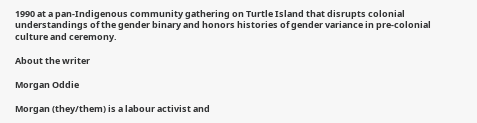1990 at a pan-Indigenous community gathering on Turtle Island that disrupts colonial understandings of the gender binary and honors histories of gender variance in pre-colonial culture and ceremony.

About the writer

Morgan Oddie

Morgan (they/them) is a labour activist and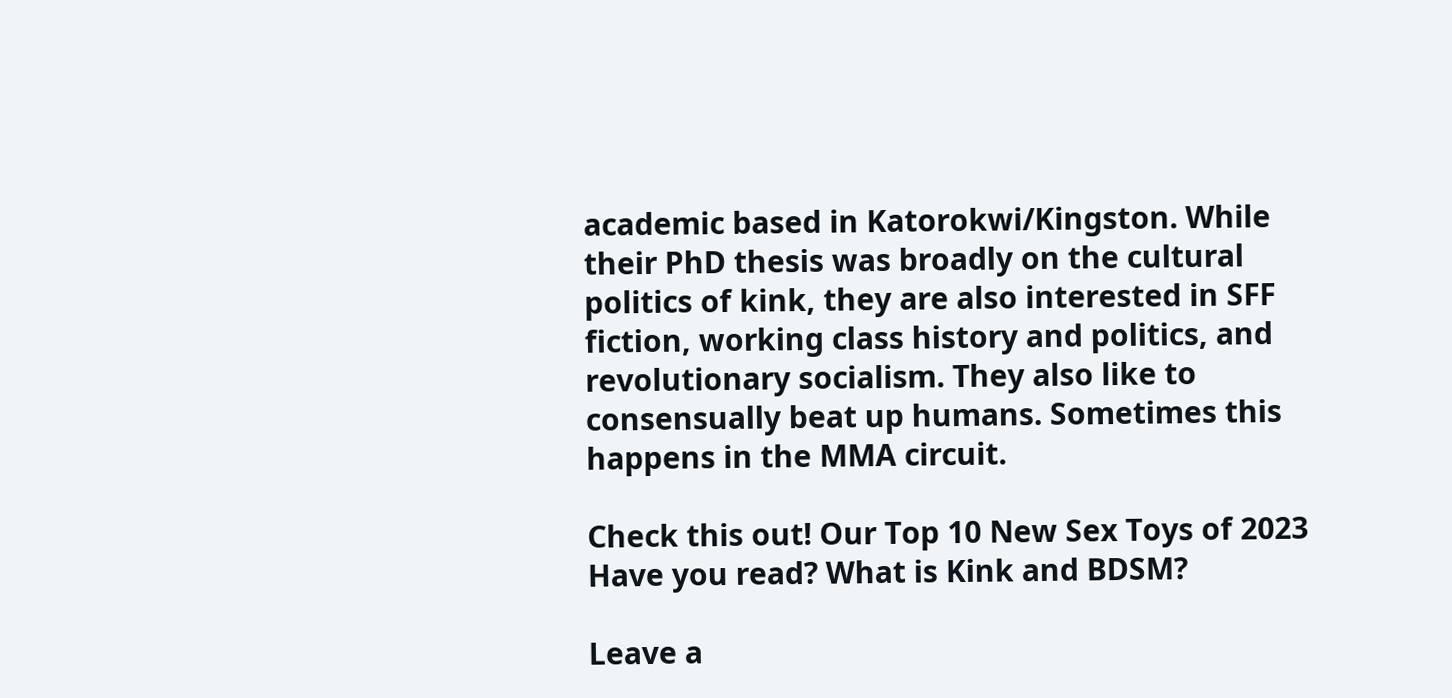academic based in Katorokwi/Kingston. While their PhD thesis was broadly on the cultural politics of kink, they are also interested in SFF fiction, working class history and politics, and revolutionary socialism. They also like to consensually beat up humans. Sometimes this happens in the MMA circuit.

Check this out! Our Top 10 New Sex Toys of 2023
Have you read? What is Kink and BDSM?

Leave a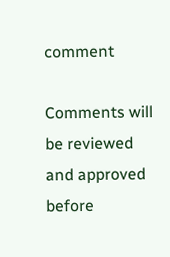comment

Comments will be reviewed and approved before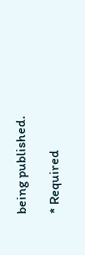being published.

* Required